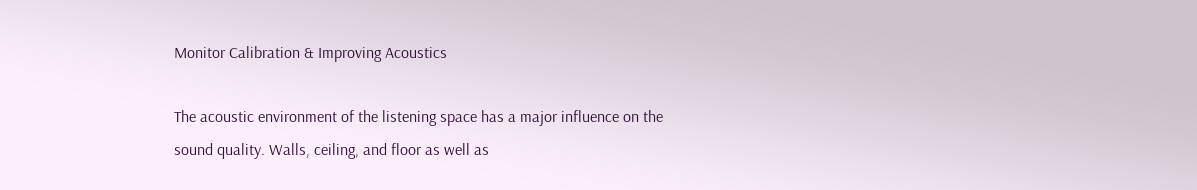Monitor Calibration & Improving Acoustics

The acoustic environment of the listening space has a major influence on the sound quality. Walls, ceiling, and floor as well as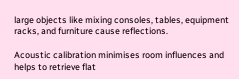large objects like mixing consoles, tables, equipment racks, and furniture cause reflections.

Acoustic calibration minimises room influences and helps to retrieve flat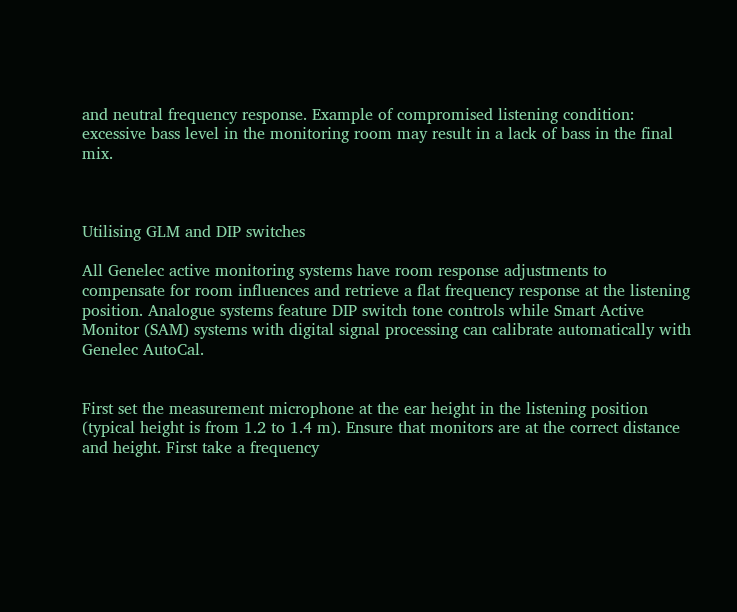and neutral frequency response. Example of compromised listening condition: excessive bass level in the monitoring room may result in a lack of bass in the final mix.



Utilising GLM and DIP switches

All Genelec active monitoring systems have room response adjustments to compensate for room influences and retrieve a flat frequency response at the listening position. Analogue systems feature DIP switch tone controls while Smart Active Monitor (SAM) systems with digital signal processing can calibrate automatically with Genelec AutoCal.


First set the measurement microphone at the ear height in the listening position (typical height is from 1.2 to 1.4 m). Ensure that monitors are at the correct distance and height. First take a frequency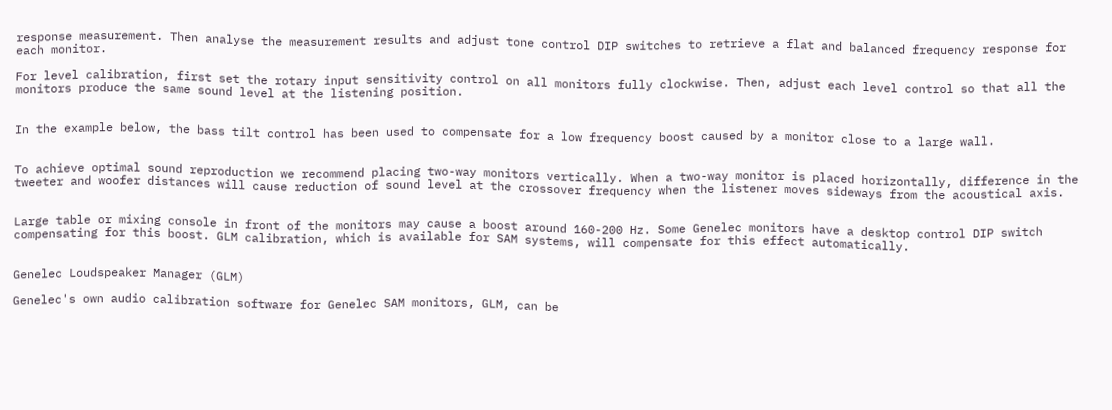response measurement. Then analyse the measurement results and adjust tone control DIP switches to retrieve a flat and balanced frequency response for each monitor.

For level calibration, first set the rotary input sensitivity control on all monitors fully clockwise. Then, adjust each level control so that all the monitors produce the same sound level at the listening position.


In the example below, the bass tilt control has been used to compensate for a low frequency boost caused by a monitor close to a large wall.


To achieve optimal sound reproduction we recommend placing two-way monitors vertically. When a two-way monitor is placed horizontally, difference in the tweeter and woofer distances will cause reduction of sound level at the crossover frequency when the listener moves sideways from the acoustical axis.


Large table or mixing console in front of the monitors may cause a boost around 160-200 Hz. Some Genelec monitors have a desktop control DIP switch compensating for this boost. GLM calibration, which is available for SAM systems, will compensate for this effect automatically.


Genelec Loudspeaker Manager (GLM)

Genelec's own audio calibration software for Genelec SAM monitors, GLM, can be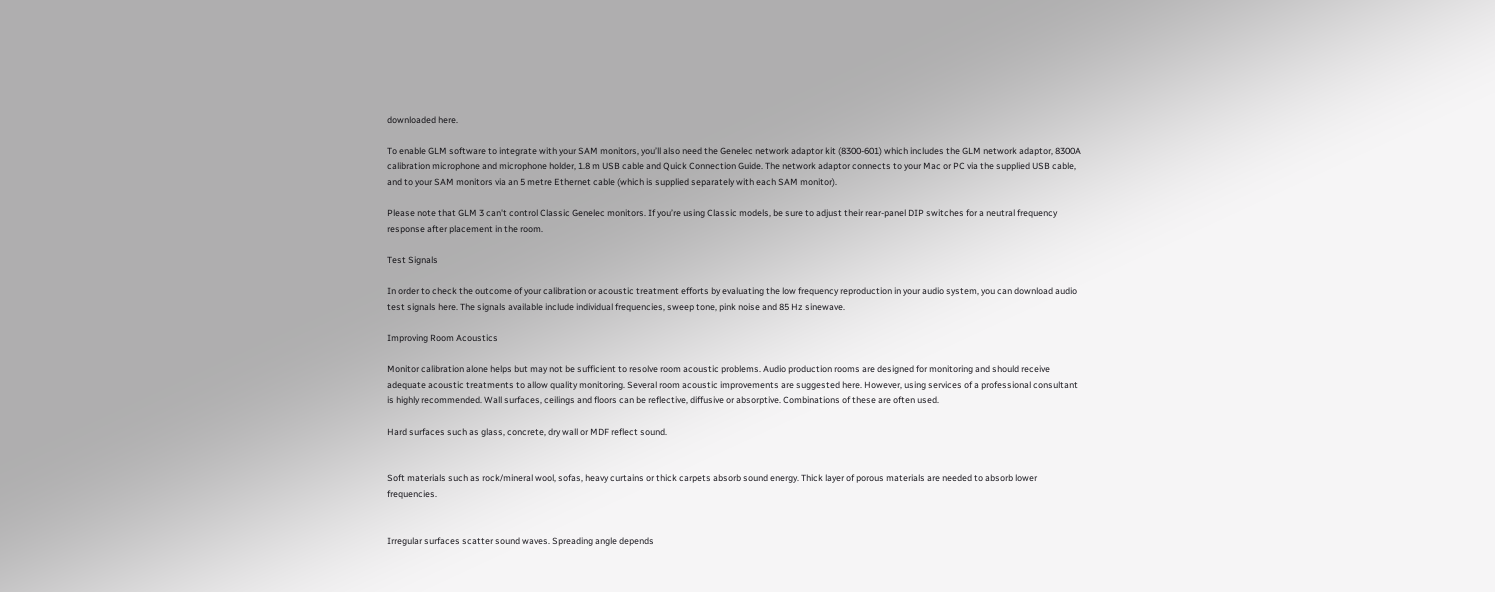downloaded here.

To enable GLM software to integrate with your SAM monitors, you’ll also need the Genelec network adaptor kit (8300-601) which includes the GLM network adaptor, 8300A calibration microphone and microphone holder, 1.8 m USB cable and Quick Connection Guide. The network adaptor connects to your Mac or PC via the supplied USB cable, and to your SAM monitors via an 5 metre Ethernet cable (which is supplied separately with each SAM monitor).

Please note that GLM 3 can't control Classic Genelec monitors. If you’re using Classic models, be sure to adjust their rear-panel DIP switches for a neutral frequency response after placement in the room.

Test Signals

In order to check the outcome of your calibration or acoustic treatment efforts by evaluating the low frequency reproduction in your audio system, you can download audio test signals here. The signals available include individual frequencies, sweep tone, pink noise and 85 Hz sinewave.

Improving Room Acoustics

Monitor calibration alone helps but may not be sufficient to resolve room acoustic problems. Audio production rooms are designed for monitoring and should receive adequate acoustic treatments to allow quality monitoring. Several room acoustic improvements are suggested here. However, using services of a professional consultant is highly recommended. Wall surfaces, ceilings and floors can be reflective, diffusive or absorptive. Combinations of these are often used.

Hard surfaces such as glass, concrete, dry wall or MDF reflect sound.


Soft materials such as rock/mineral wool, sofas, heavy curtains or thick carpets absorb sound energy. Thick layer of porous materials are needed to absorb lower frequencies.


Irregular surfaces scatter sound waves. Spreading angle depends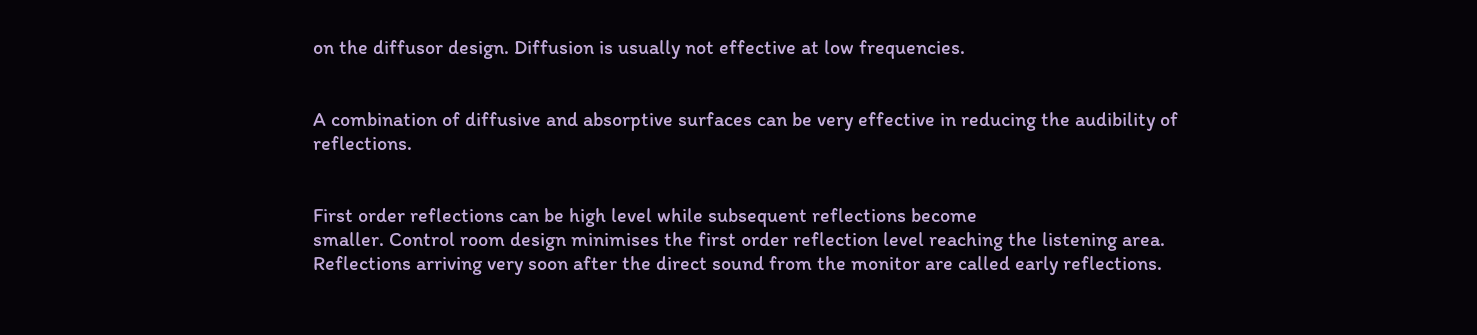on the diffusor design. Diffusion is usually not effective at low frequencies.


A combination of diffusive and absorptive surfaces can be very effective in reducing the audibility of reflections.


First order reflections can be high level while subsequent reflections become
smaller. Control room design minimises the first order reflection level reaching the listening area. Reflections arriving very soon after the direct sound from the monitor are called early reflections.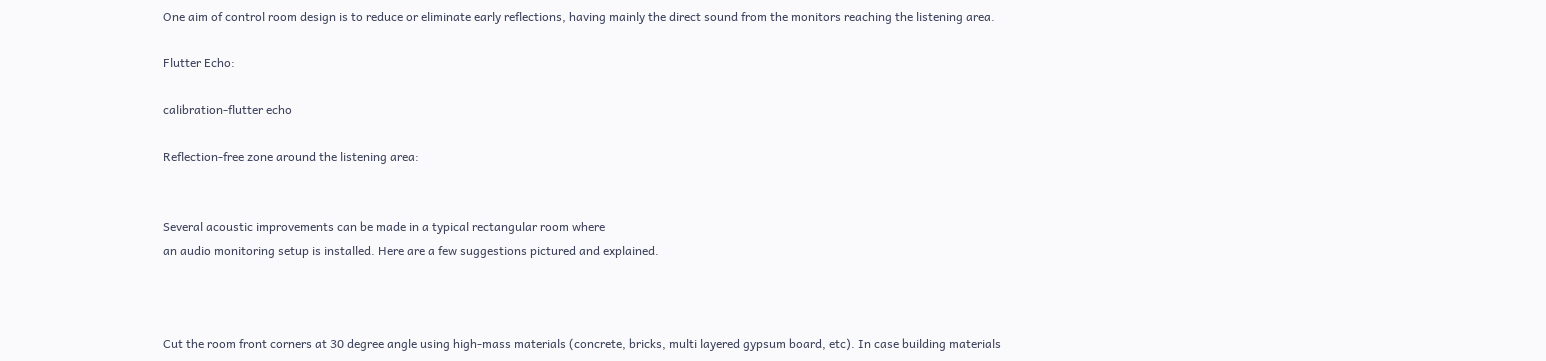One aim of control room design is to reduce or eliminate early reflections, having mainly the direct sound from the monitors reaching the listening area.

Flutter Echo:

calibration-flutter echo

Reflection-free zone around the listening area:


Several acoustic improvements can be made in a typical rectangular room where
an audio monitoring setup is installed. Here are a few suggestions pictured and explained.



Cut the room front corners at 30 degree angle using high-mass materials (concrete, bricks, multi layered gypsum board, etc). In case building materials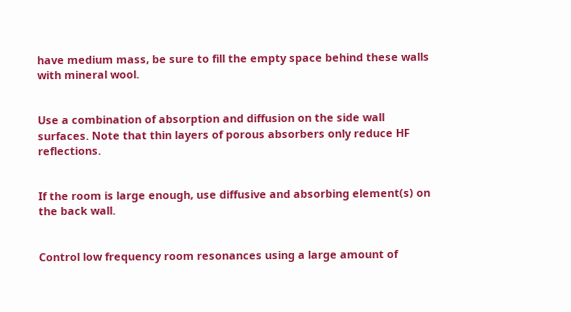have medium mass, be sure to fill the empty space behind these walls with mineral wool.


Use a combination of absorption and diffusion on the side wall surfaces. Note that thin layers of porous absorbers only reduce HF reflections.


If the room is large enough, use diffusive and absorbing element(s) on the back wall.


Control low frequency room resonances using a large amount of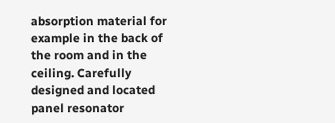absorption material for example in the back of the room and in the ceiling. Carefully designed and located panel resonator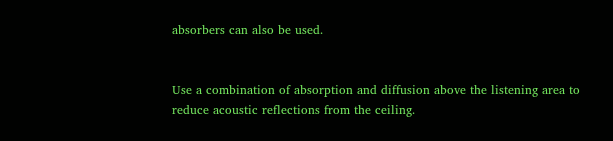absorbers can also be used.


Use a combination of absorption and diffusion above the listening area to reduce acoustic reflections from the ceiling.